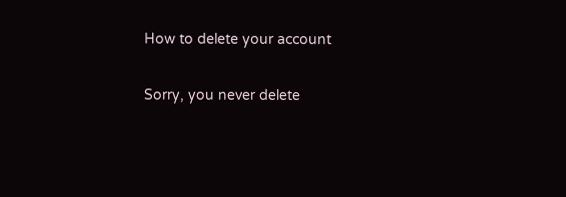How to delete your account

Sorry, you never delete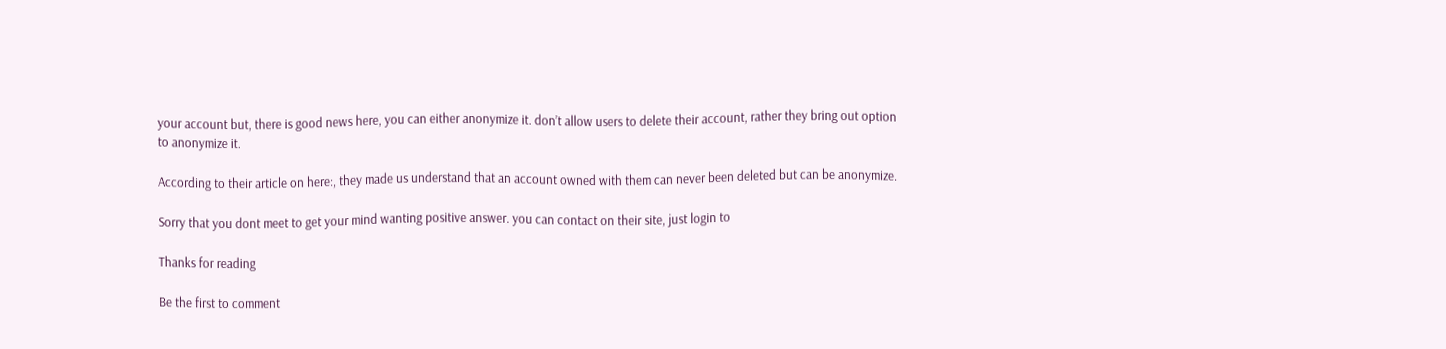your account but, there is good news here, you can either anonymize it. don’t allow users to delete their account, rather they bring out option to anonymize it.

According to their article on here:, they made us understand that an account owned with them can never been deleted but can be anonymize.

Sorry that you dont meet to get your mind wanting positive answer. you can contact on their site, just login to

Thanks for reading

Be the first to comment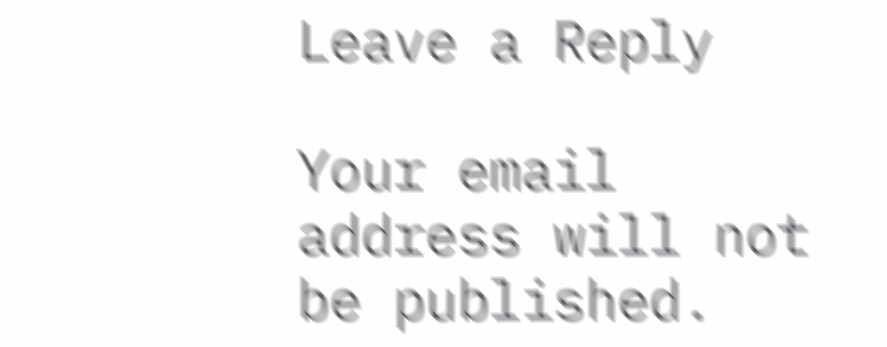Leave a Reply

Your email address will not be published.